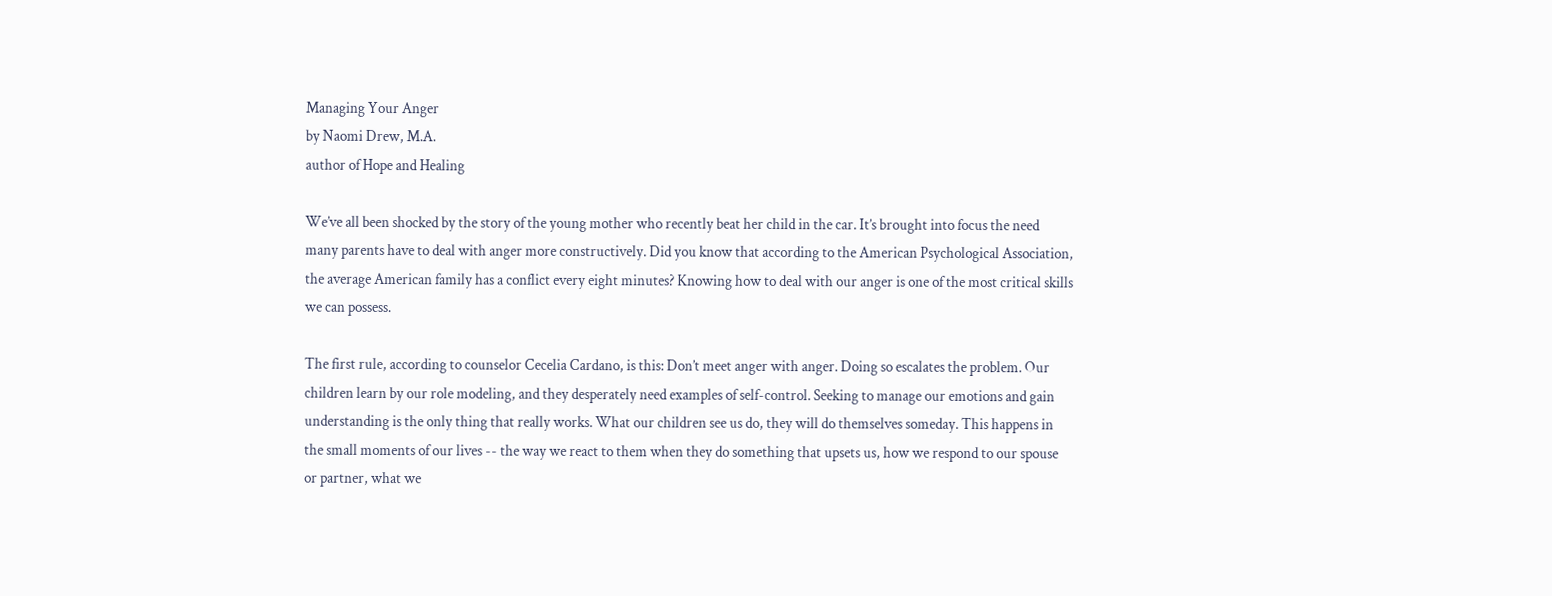Managing Your Anger
by Naomi Drew, M.A.
author of Hope and Healing

We’ve all been shocked by the story of the young mother who recently beat her child in the car. It’s brought into focus the need many parents have to deal with anger more constructively. Did you know that according to the American Psychological Association, the average American family has a conflict every eight minutes? Knowing how to deal with our anger is one of the most critical skills we can possess.

The first rule, according to counselor Cecelia Cardano, is this: Don’t meet anger with anger. Doing so escalates the problem. Our children learn by our role modeling, and they desperately need examples of self-control. Seeking to manage our emotions and gain understanding is the only thing that really works. What our children see us do, they will do themselves someday. This happens in the small moments of our lives -- the way we react to them when they do something that upsets us, how we respond to our spouse or partner, what we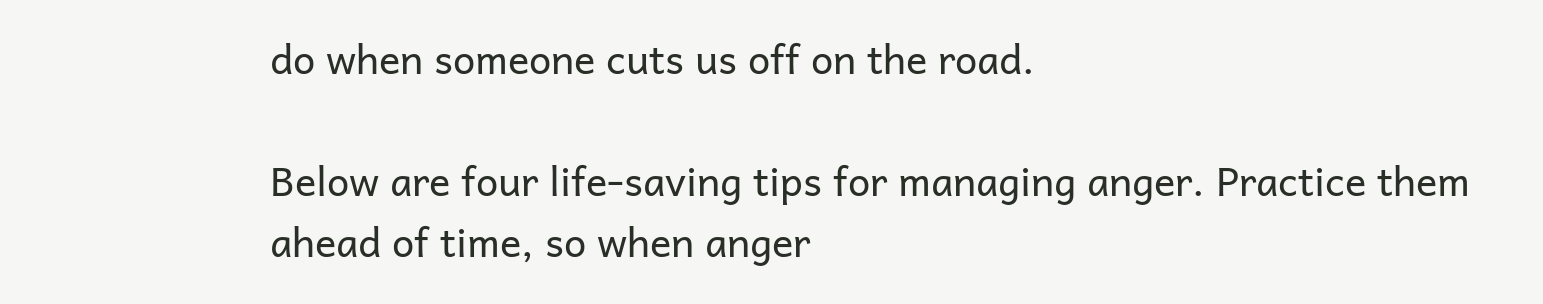do when someone cuts us off on the road.

Below are four life-saving tips for managing anger. Practice them ahead of time, so when anger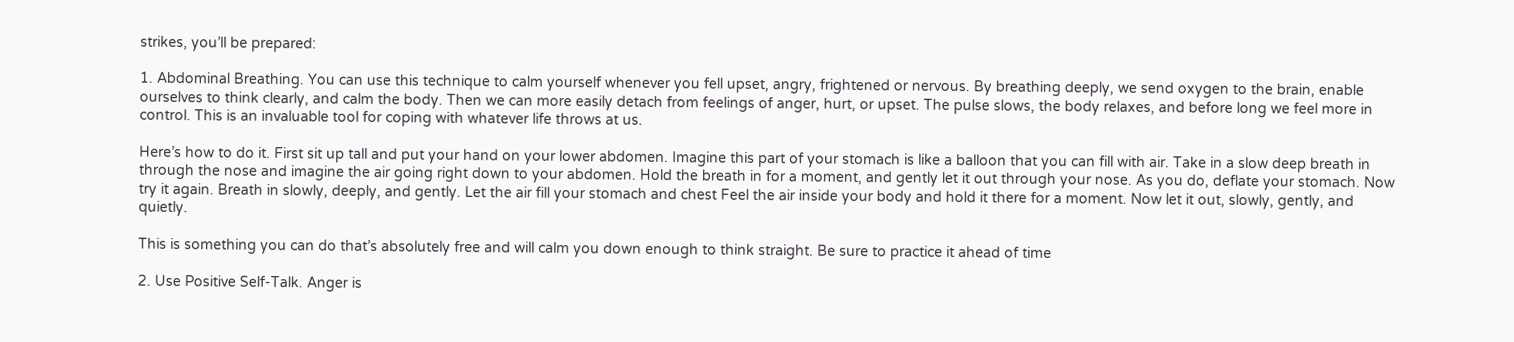strikes, you’ll be prepared:

1. Abdominal Breathing. You can use this technique to calm yourself whenever you fell upset, angry, frightened or nervous. By breathing deeply, we send oxygen to the brain, enable ourselves to think clearly, and calm the body. Then we can more easily detach from feelings of anger, hurt, or upset. The pulse slows, the body relaxes, and before long we feel more in control. This is an invaluable tool for coping with whatever life throws at us.

Here’s how to do it. First sit up tall and put your hand on your lower abdomen. Imagine this part of your stomach is like a balloon that you can fill with air. Take in a slow deep breath in through the nose and imagine the air going right down to your abdomen. Hold the breath in for a moment, and gently let it out through your nose. As you do, deflate your stomach. Now try it again. Breath in slowly, deeply, and gently. Let the air fill your stomach and chest Feel the air inside your body and hold it there for a moment. Now let it out, slowly, gently, and quietly.

This is something you can do that’s absolutely free and will calm you down enough to think straight. Be sure to practice it ahead of time

2. Use Positive Self-Talk. Anger is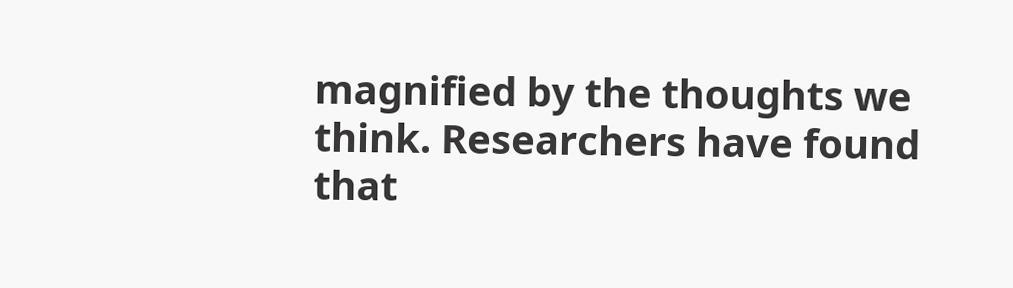magnified by the thoughts we think. Researchers have found that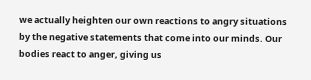we actually heighten our own reactions to angry situations by the negative statements that come into our minds. Our bodies react to anger, giving us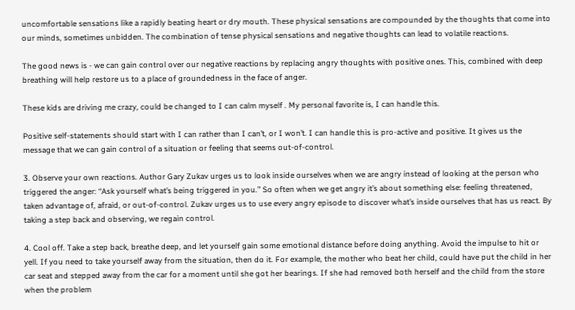uncomfortable sensations like a rapidly beating heart or dry mouth. These physical sensations are compounded by the thoughts that come into our minds, sometimes unbidden. The combination of tense physical sensations and negative thoughts can lead to volatile reactions.

The good news is - we can gain control over our negative reactions by replacing angry thoughts with positive ones. This, combined with deep breathing will help restore us to a place of groundedness in the face of anger.

These kids are driving me crazy, could be changed to I can calm myself . My personal favorite is, I can handle this.

Positive self-statements should start with I can rather than I can’t, or I won’t. I can handle this is pro-active and positive. It gives us the message that we can gain control of a situation or feeling that seems out-of-control.

3. Observe your own reactions. Author Gary Zukav urges us to look inside ourselves when we are angry instead of looking at the person who triggered the anger: “Ask yourself what’s being triggered in you.” So often when we get angry it’s about something else: feeling threatened, taken advantage of, afraid, or out-of-control. Zukav urges us to use every angry episode to discover what’s inside ourselves that has us react. By taking a step back and observing, we regain control.

4. Cool off. Take a step back, breathe deep, and let yourself gain some emotional distance before doing anything. Avoid the impulse to hit or yell. If you need to take yourself away from the situation, then do it. For example, the mother who beat her child, could have put the child in her car seat and stepped away from the car for a moment until she got her bearings. If she had removed both herself and the child from the store when the problem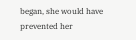began, she would have prevented her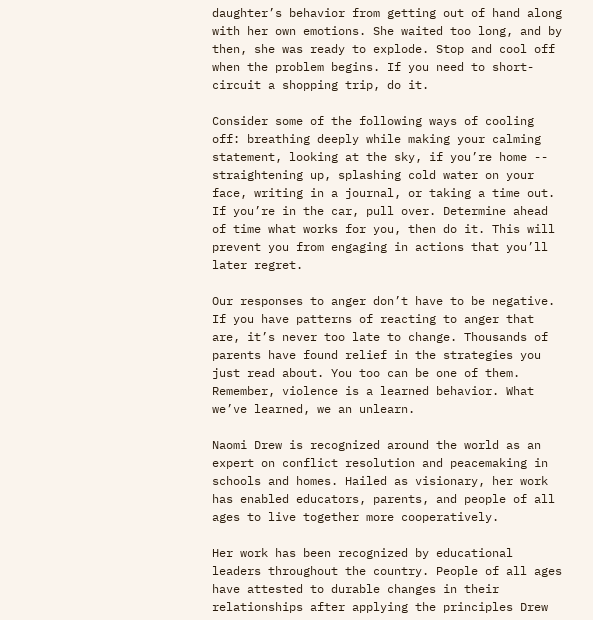daughter’s behavior from getting out of hand along with her own emotions. She waited too long, and by then, she was ready to explode. Stop and cool off when the problem begins. If you need to short-circuit a shopping trip, do it.

Consider some of the following ways of cooling off: breathing deeply while making your calming statement, looking at the sky, if you’re home -- straightening up, splashing cold water on your face, writing in a journal, or taking a time out. If you’re in the car, pull over. Determine ahead of time what works for you, then do it. This will prevent you from engaging in actions that you’ll later regret.

Our responses to anger don’t have to be negative. If you have patterns of reacting to anger that are, it’s never too late to change. Thousands of parents have found relief in the strategies you just read about. You too can be one of them. Remember, violence is a learned behavior. What we’ve learned, we an unlearn.

Naomi Drew is recognized around the world as an expert on conflict resolution and peacemaking in schools and homes. Hailed as visionary, her work has enabled educators, parents, and people of all ages to live together more cooperatively.

Her work has been recognized by educational leaders throughout the country. People of all ages have attested to durable changes in their relationships after applying the principles Drew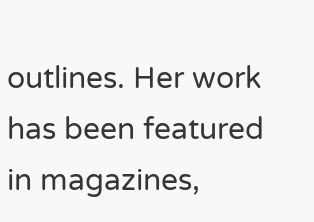outlines. Her work has been featured in magazines,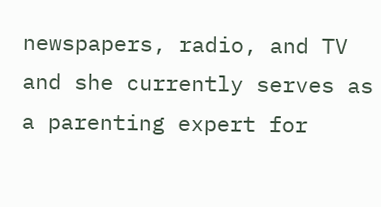newspapers, radio, and TV and she currently serves as a parenting expert for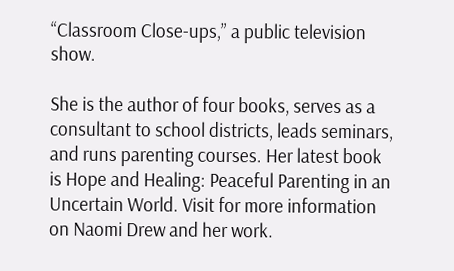“Classroom Close-ups,” a public television show.

She is the author of four books, serves as a consultant to school districts, leads seminars, and runs parenting courses. Her latest book is Hope and Healing: Peaceful Parenting in an Uncertain World. Visit for more information on Naomi Drew and her work.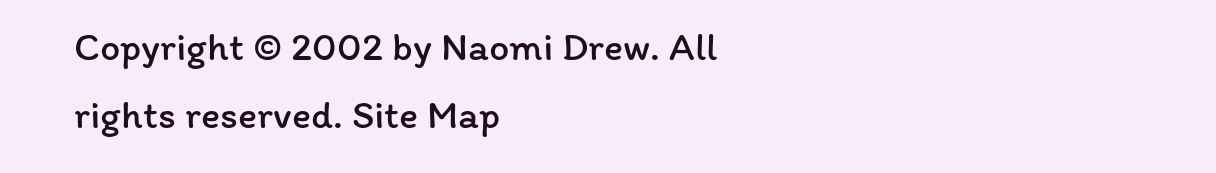Copyright © 2002 by Naomi Drew. All rights reserved. Site Map